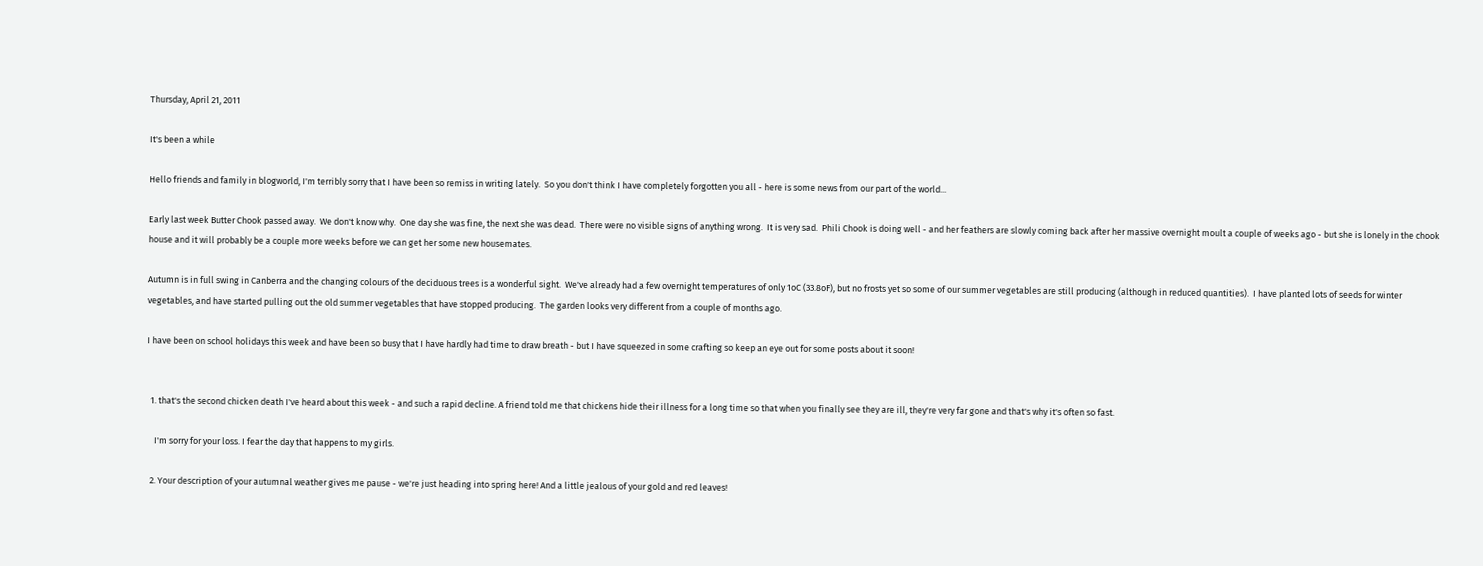Thursday, April 21, 2011

It's been a while

Hello friends and family in blogworld, I'm terribly sorry that I have been so remiss in writing lately.  So you don't think I have completely forgotten you all - here is some news from our part of the world...

Early last week Butter Chook passed away.  We don't know why.  One day she was fine, the next she was dead.  There were no visible signs of anything wrong.  It is very sad.  Phili Chook is doing well - and her feathers are slowly coming back after her massive overnight moult a couple of weeks ago - but she is lonely in the chook house and it will probably be a couple more weeks before we can get her some new housemates.

Autumn is in full swing in Canberra and the changing colours of the deciduous trees is a wonderful sight.  We've already had a few overnight temperatures of only 1oC (33.8oF), but no frosts yet so some of our summer vegetables are still producing (although in reduced quantities).  I have planted lots of seeds for winter vegetables, and have started pulling out the old summer vegetables that have stopped producing.  The garden looks very different from a couple of months ago.

I have been on school holidays this week and have been so busy that I have hardly had time to draw breath - but I have squeezed in some crafting so keep an eye out for some posts about it soon!


  1. that's the second chicken death I've heard about this week - and such a rapid decline. A friend told me that chickens hide their illness for a long time so that when you finally see they are ill, they're very far gone and that's why it's often so fast.

    I'm sorry for your loss. I fear the day that happens to my girls.

  2. Your description of your autumnal weather gives me pause - we're just heading into spring here! And a little jealous of your gold and red leaves!